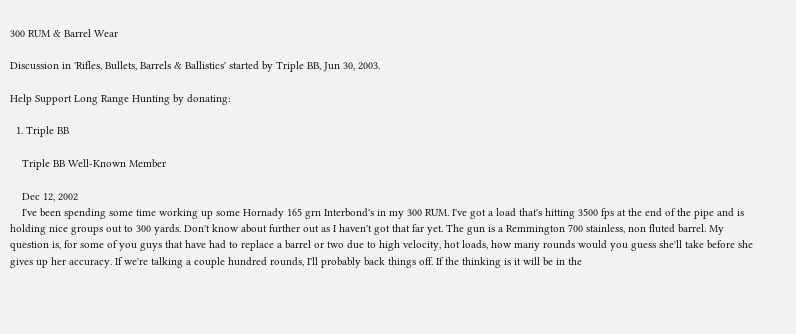300 RUM & Barrel Wear

Discussion in 'Rifles, Bullets, Barrels & Ballistics' started by Triple BB, Jun 30, 2003.

Help Support Long Range Hunting by donating:

  1. Triple BB

    Triple BB Well-Known Member

    Dec 12, 2002
    I've been spending some time working up some Hornady 165 grn Interbond's in my 300 RUM. I've got a load that's hitting 3500 fps at the end of the pipe and is holding nice groups out to 300 yards. Don't know about further out as I haven't got that far yet. The gun is a Remmington 700 stainless, non fluted barrel. My question is, for some of you guys that have had to replace a barrel or two due to high velocity, hot loads, how many rounds would you guess she'll take before she gives up her accuracy. If we're talking a couple hundred rounds, I'll probably back things off. If the thinking is it will be in the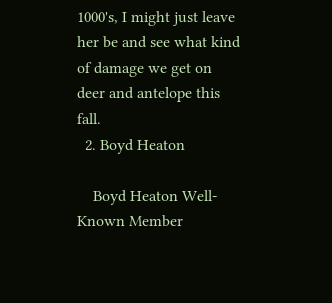1000's, I might just leave her be and see what kind of damage we get on deer and antelope this fall.
  2. Boyd Heaton

    Boyd Heaton Well-Known Member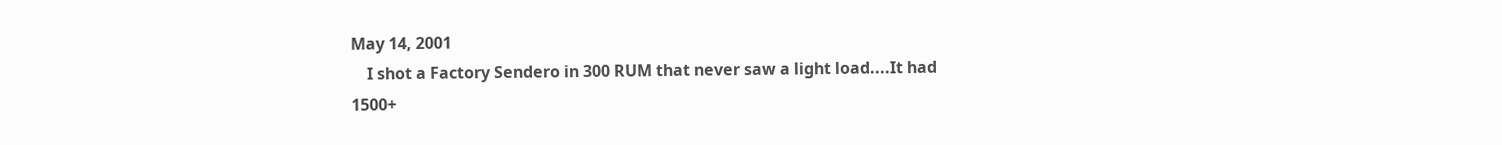May 14, 2001
    I shot a Factory Sendero in 300 RUM that never saw a light load....It had 1500+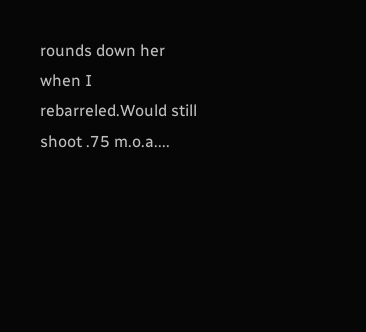rounds down her when I rebarreled.Would still shoot .75 m.o.a....